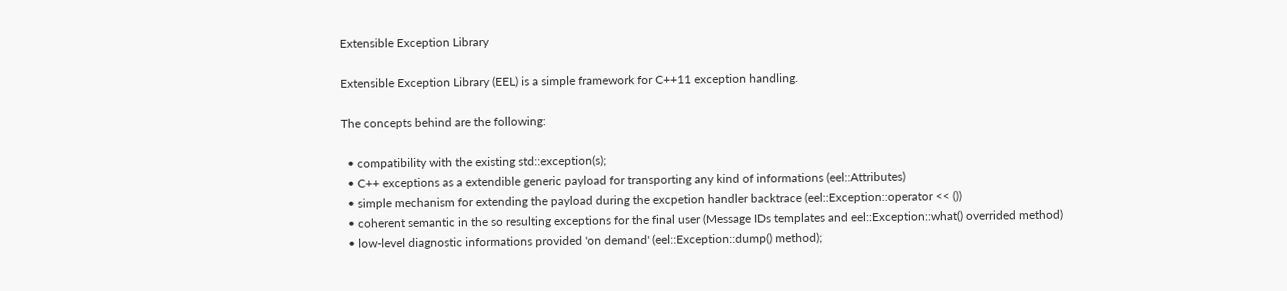Extensible Exception Library

Extensible Exception Library (EEL) is a simple framework for C++11 exception handling.

The concepts behind are the following:

  • compatibility with the existing std::exception(s);
  • C++ exceptions as a extendible generic payload for transporting any kind of informations (eel::Attributes)
  • simple mechanism for extending the payload during the excpetion handler backtrace (eel::Exception::operator << ())
  • coherent semantic in the so resulting exceptions for the final user (Message IDs templates and eel::Exception::what() overrided method)
  • low-level diagnostic informations provided 'on demand' (eel::Exception::dump() method);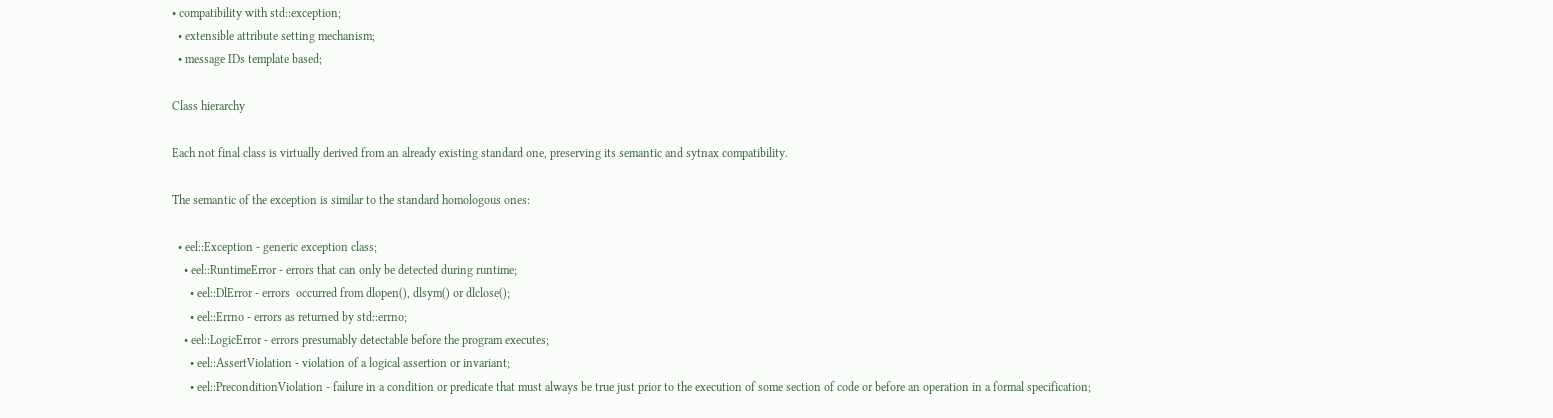• compatibility with std::exception;
  • extensible attribute setting mechanism;
  • message IDs template based;

Class hierarchy

Each not final class is virtually derived from an already existing standard one, preserving its semantic and sytnax compatibility.

The semantic of the exception is similar to the standard homologous ones:

  • eel::Exception - generic exception class;
    • eel::RuntimeError - errors that can only be detected during runtime;
      • eel::DlError - errors  occurred from dlopen(), dlsym() or dlclose();
      • eel::Errno - errors as returned by std::errno;
    • eel::LogicError - errors presumably detectable before the program executes;
      • eel::AssertViolation - violation of a logical assertion or invariant;
      • eel::PreconditionViolation - failure in a condition or predicate that must always be true just prior to the execution of some section of code or before an operation in a formal specification;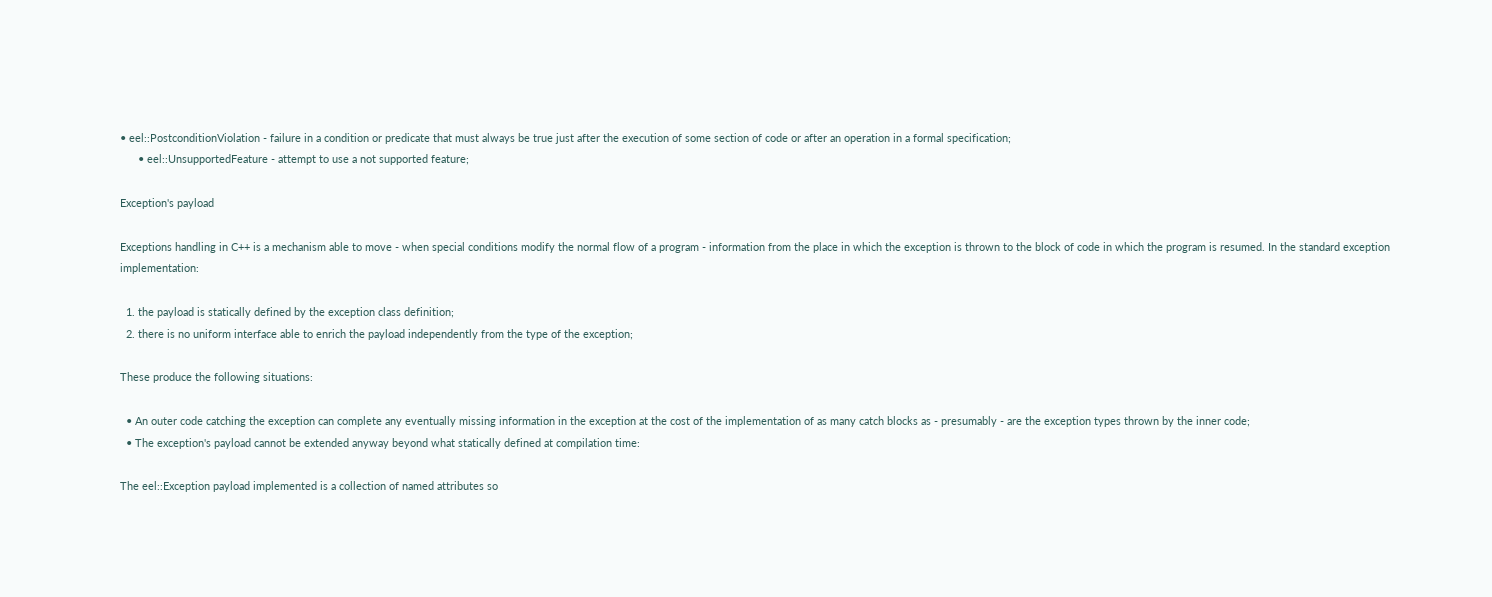• eel::PostconditionViolation - failure in a condition or predicate that must always be true just after the execution of some section of code or after an operation in a formal specification;
      • eel::UnsupportedFeature - attempt to use a not supported feature;

Exception's payload

Exceptions handling in C++ is a mechanism able to move - when special conditions modify the normal flow of a program - information from the place in which the exception is thrown to the block of code in which the program is resumed. In the standard exception implementation:

  1. the payload is statically defined by the exception class definition;
  2. there is no uniform interface able to enrich the payload independently from the type of the exception;

These produce the following situations:

  • An outer code catching the exception can complete any eventually missing information in the exception at the cost of the implementation of as many catch blocks as - presumably - are the exception types thrown by the inner code;
  • The exception's payload cannot be extended anyway beyond what statically defined at compilation time:

The eel::Exception payload implemented is a collection of named attributes so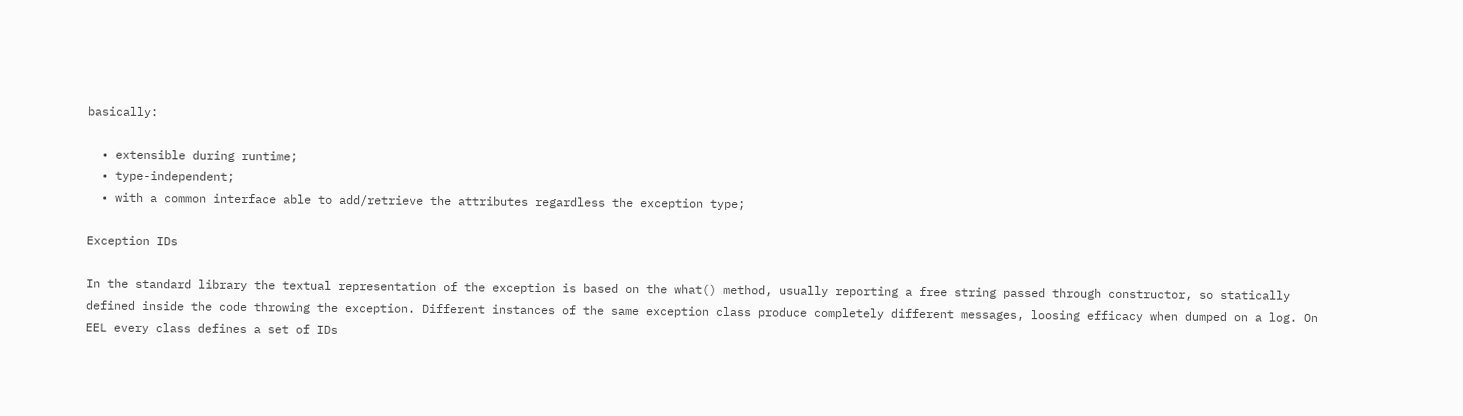basically:

  • extensible during runtime;
  • type-independent;
  • with a common interface able to add/retrieve the attributes regardless the exception type;

Exception IDs

In the standard library the textual representation of the exception is based on the what() method, usually reporting a free string passed through constructor, so statically defined inside the code throwing the exception. Different instances of the same exception class produce completely different messages, loosing efficacy when dumped on a log. On EEL every class defines a set of IDs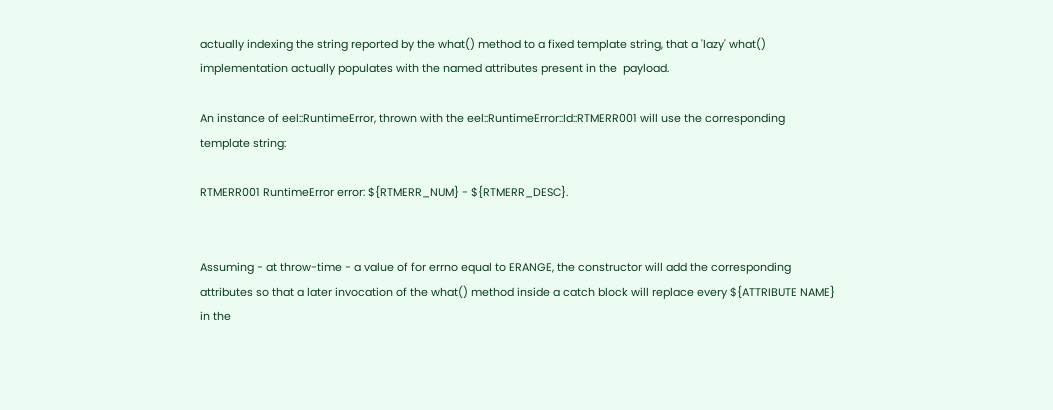actually indexing the string reported by the what() method to a fixed template string, that a 'lazy' what() implementation actually populates with the named attributes present in the  payload.

An instance of eel::RuntimeError, thrown with the eel::RuntimeError::Id::RTMERR001 will use the corresponding template string:

RTMERR001 RuntimeError error: ${RTMERR_NUM} - ${RTMERR_DESC}.


Assuming - at throw-time - a value of for errno equal to ERANGE, the constructor will add the corresponding attributes so that a later invocation of the what() method inside a catch block will replace every ${ATTRIBUTE NAME} in the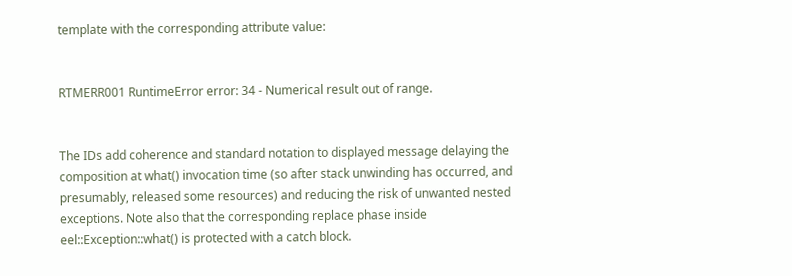template with the corresponding attribute value:


RTMERR001 RuntimeError error: 34 - Numerical result out of range.


The IDs add coherence and standard notation to displayed message delaying the composition at what() invocation time (so after stack unwinding has occurred, and presumably, released some resources) and reducing the risk of unwanted nested exceptions. Note also that the corresponding replace phase inside eel::Exception::what() is protected with a catch block.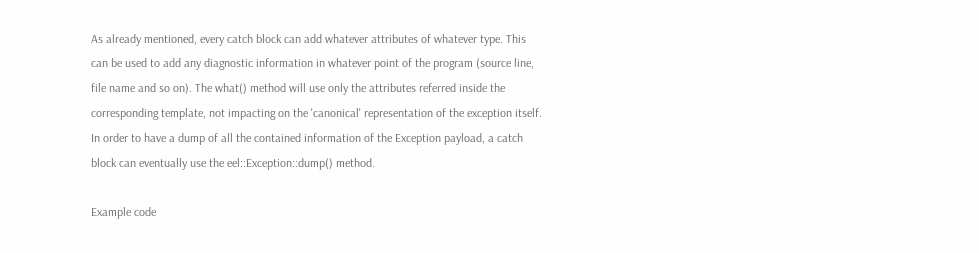As already mentioned, every catch block can add whatever attributes of whatever type. This can be used to add any diagnostic information in whatever point of the program (source line, file name and so on). The what() method will use only the attributes referred inside the corresponding template, not impacting on the 'canonical' representation of the exception itself. In order to have a dump of all the contained information of the Exception payload, a catch block can eventually use the eel::Exception::dump() method.

Example code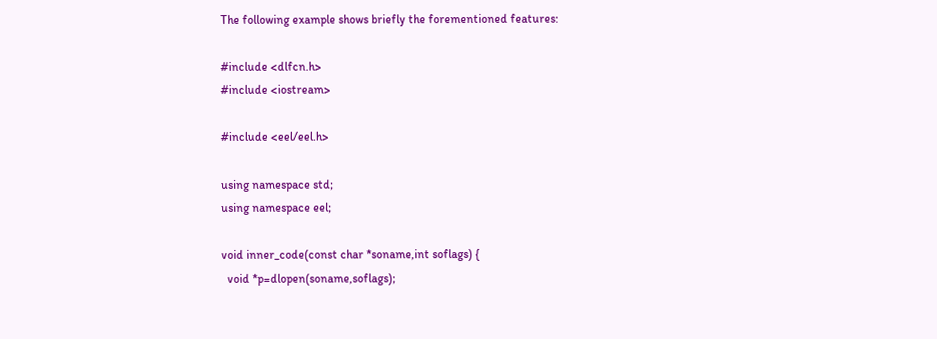The following example shows briefly the forementioned features:

#include <dlfcn.h>
#include <iostream>

#include <eel/eel.h>

using namespace std;
using namespace eel;

void inner_code(const char *soname,int soflags) {
  void *p=dlopen(soname,soflags);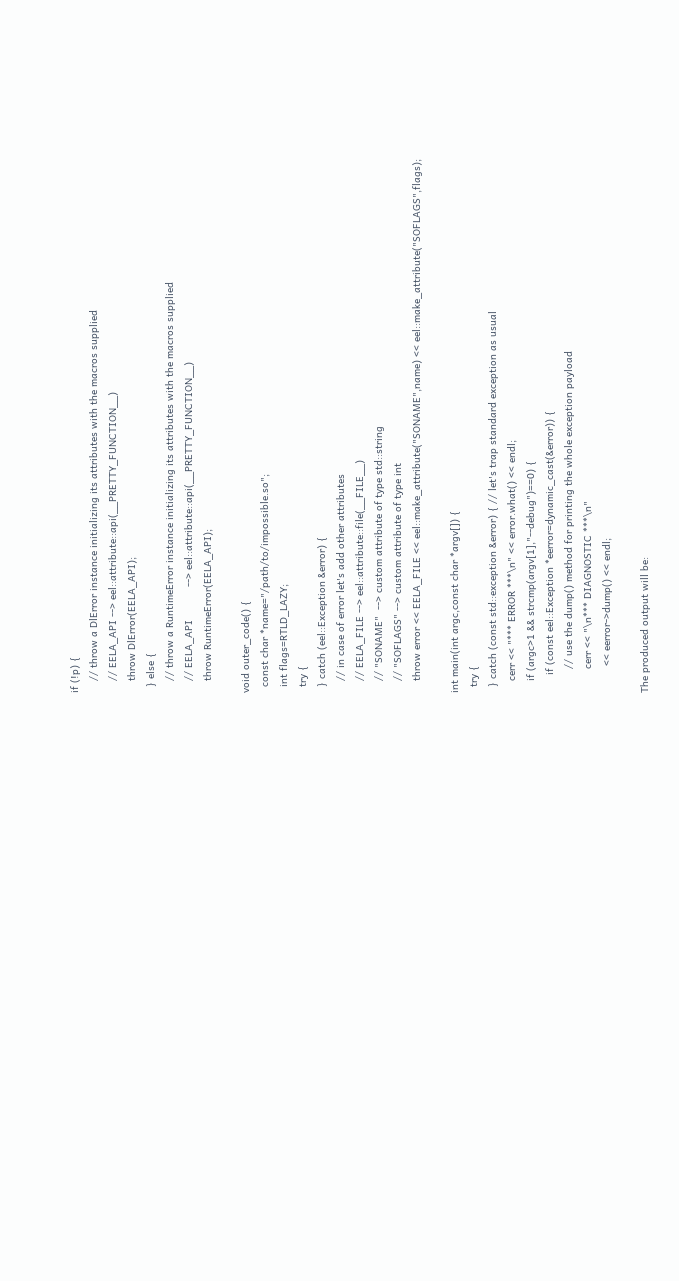if (!p) {
    // throw a DlError instance initializing its attributes with the macros supplied
    // EELA_API --> eel::attribute::api(__PRETTY_FUNCTION__)
    throw DlError(EELA_API);
  } else {
    // throw a RuntimeError instance initializing its attributes with the macros supplied
    // EELA_API           --> eel::attribute::api(__PRETTY_FUNCTION__)
    throw RuntimeError(EELA_API);

void outer_code() {
  const char *name="/path/to/impossible.so";
  int flags=RTLD_LAZY;
  try {
  } catch (eel::Exception &error) {
    // in case of error let's add other attributes
    // EELA_FILE --> eel::attribute::file(__FILE__)
    // "SONAME"  --> custom attribute of type std::string
    // "SOFLAGS" --> custom attribute of type int
    throw error << EELA_FILE << eel::make_attribute("SONAME",name) << eel::make_attribute("SOFLAGS",flags);

int main(int argc,const char *argv[]) {
  try {
  } catch (const std::exception &error) { // let's trap standard exception as usual
    cerr << "*** ERROR ***\n" << error.what() << endl;
    if (argc>1 && strcmp(argv[1],"--debug")==0) {
      if (const eel::Exception *eerror=dynamic_cast(&error)) {
        // use the dump() method for printing the whole exception payload
        cerr << "\n*** DIAGNOSTIC ***\n"
         << eerror->dump() << endl;

The produced output will be: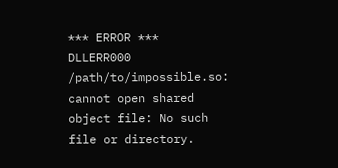*** ERROR ***
DLLERR000 /path/to/impossible.so: cannot open shared object file: No such file or directory.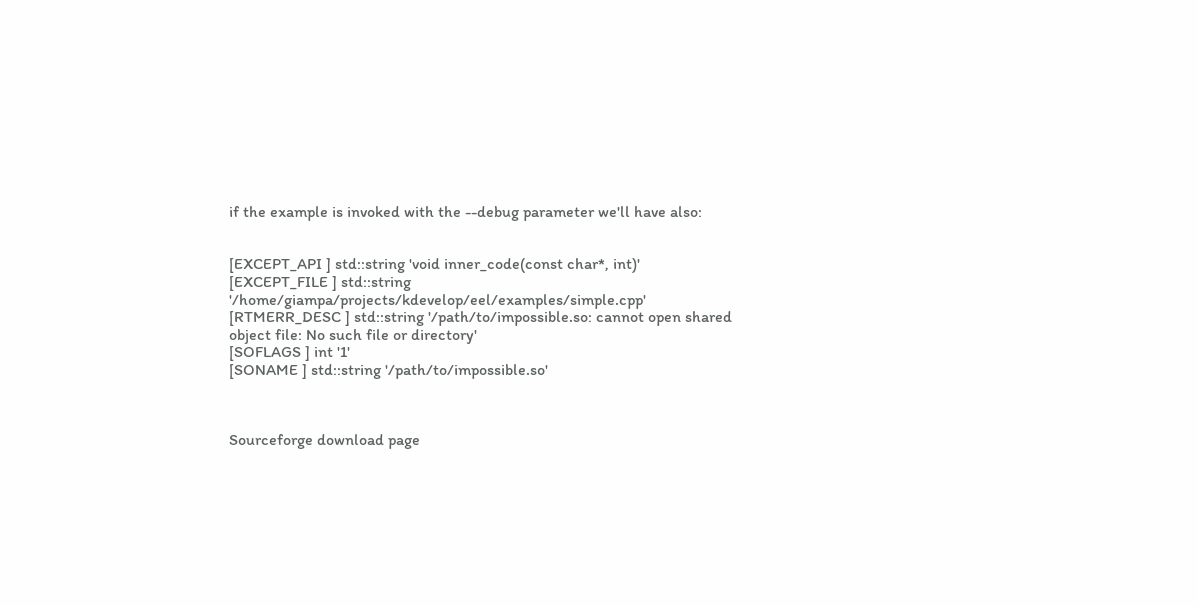if the example is invoked with the --debug parameter we'll have also:


[EXCEPT_API ] std::string 'void inner_code(const char*, int)'
[EXCEPT_FILE ] std::string '/home/giampa/projects/kdevelop/eel/examples/simple.cpp'
[RTMERR_DESC ] std::string '/path/to/impossible.so: cannot open shared object file: No such file or directory'
[SOFLAGS ] int '1'
[SONAME ] std::string '/path/to/impossible.so'



Sourceforge download page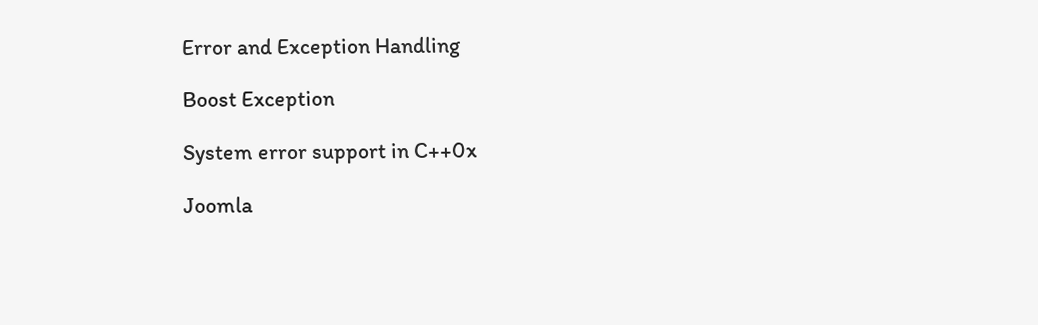Error and Exception Handling

Boost Exception

System error support in C++0x

Joomla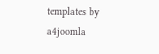templates by a4joomla